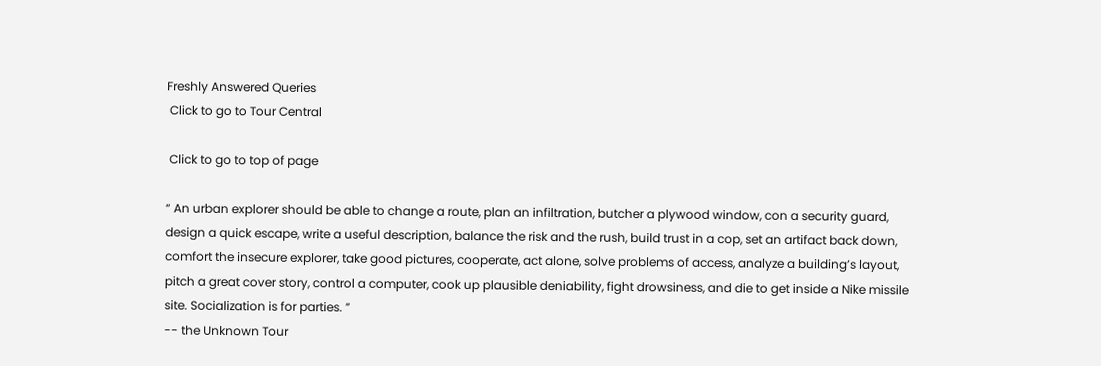Freshly Answered Queries
 Click to go to Tour Central

 Click to go to top of page

“ An urban explorer should be able to change a route, plan an infiltration, butcher a plywood window, con a security guard, design a quick escape, write a useful description, balance the risk and the rush, build trust in a cop, set an artifact back down, comfort the insecure explorer, take good pictures, cooperate, act alone, solve problems of access, analyze a building’s layout, pitch a great cover story, control a computer, cook up plausible deniability, fight drowsiness, and die to get inside a Nike missile site. Socialization is for parties. ”
-- the Unknown Tour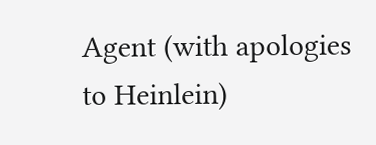Agent (with apologies to Heinlein)